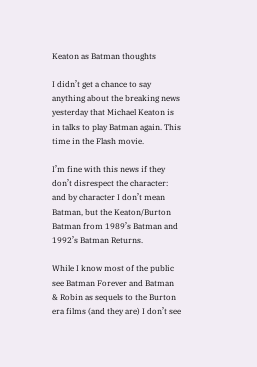Keaton as Batman thoughts

I didn’t get a chance to say anything about the breaking news yesterday that Michael Keaton is in talks to play Batman again. This time in the Flash movie.

I’m fine with this news if they don’t disrespect the character: and by character I don’t mean Batman, but the Keaton/Burton Batman from 1989’s Batman and 1992’s Batman Returns.

While I know most of the public see Batman Forever and Batman & Robin as sequels to the Burton era films (and they are) I don’t see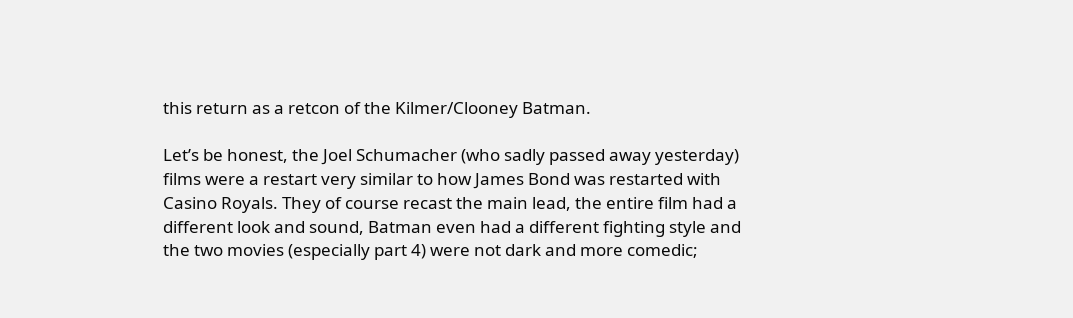this return as a retcon of the Kilmer/Clooney Batman.

Let’s be honest, the Joel Schumacher (who sadly passed away yesterday) films were a restart very similar to how James Bond was restarted with Casino Royals. They of course recast the main lead, the entire film had a different look and sound, Batman even had a different fighting style and the two movies (especially part 4) were not dark and more comedic;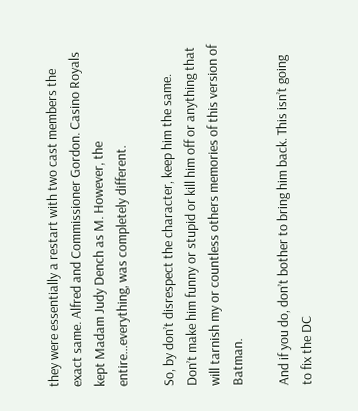they were essentially a restart with two cast members the exact same. Alfred and Commissioner Gordon. Casino Royals kept Madam Judy Dench as M. However, the entire…everything, was completely different.

So, by don’t disrespect the character, keep him the same. Don’t make him funny or stupid or kill him off or anything that will tarnish my or countless others memories of this version of Batman.

And if you do, don’t bother to bring him back. This isn’t going to fix the DC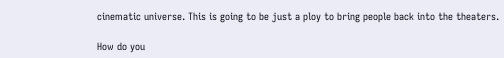cinematic universe. This is going to be just a ploy to bring people back into the theaters.

How do you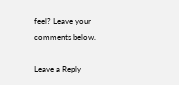feel? Leave your comments below.

Leave a Reply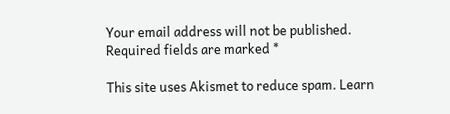Your email address will not be published. Required fields are marked *

This site uses Akismet to reduce spam. Learn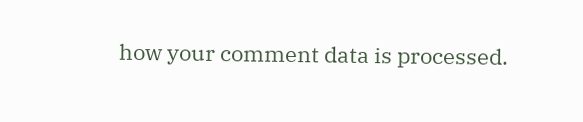how your comment data is processed.